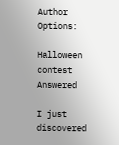Author Options:

Halloween contest Answered

I just discovered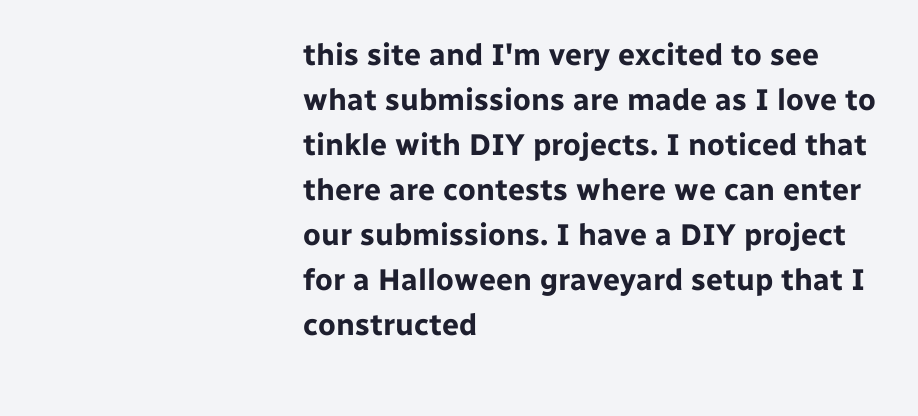this site and I'm very excited to see what submissions are made as I love to tinkle with DIY projects. I noticed that there are contests where we can enter our submissions. I have a DIY project for a Halloween graveyard setup that I constructed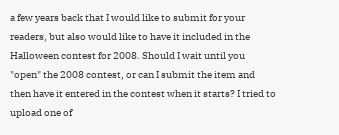a few years back that I would like to submit for your readers, but also would like to have it included in the Halloween contest for 2008. Should I wait until you "open" the 2008 contest, or can I submit the item and then have it entered in the contest when it starts? I tried to upload one of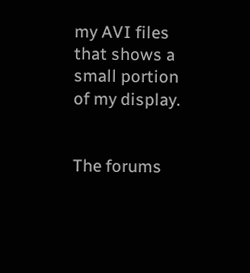my AVI files that shows a small portion of my display.


The forums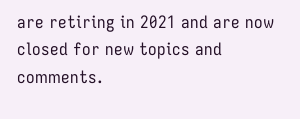are retiring in 2021 and are now closed for new topics and comments.